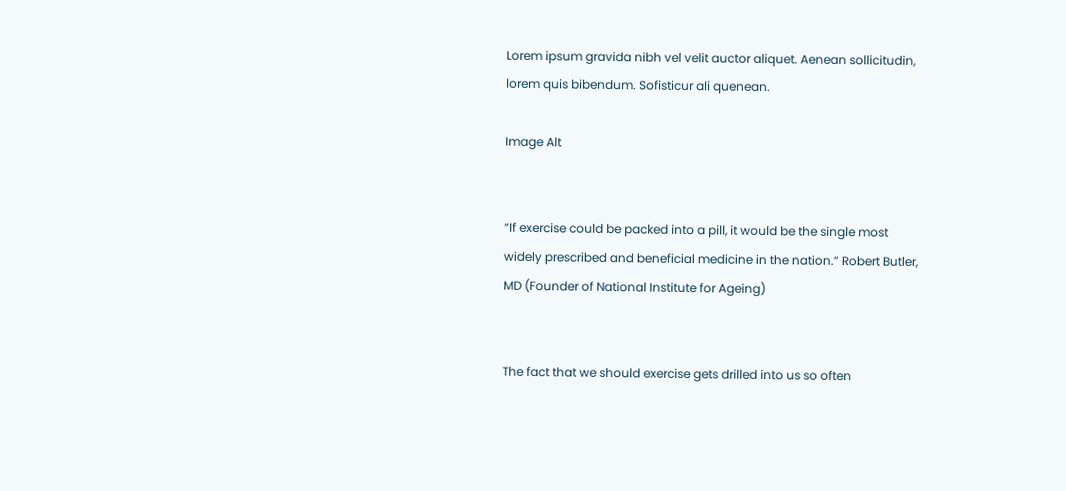Lorem ipsum gravida nibh vel velit auctor aliquet. Aenean sollicitudin, lorem quis bibendum. Sofisticur ali quenean.

Image Alt


“If exercise could be packed into a pill, it would be the single most widely prescribed and beneficial medicine in the nation.” Robert Butler, MD (Founder of National Institute for Ageing)


The fact that we should exercise gets drilled into us so often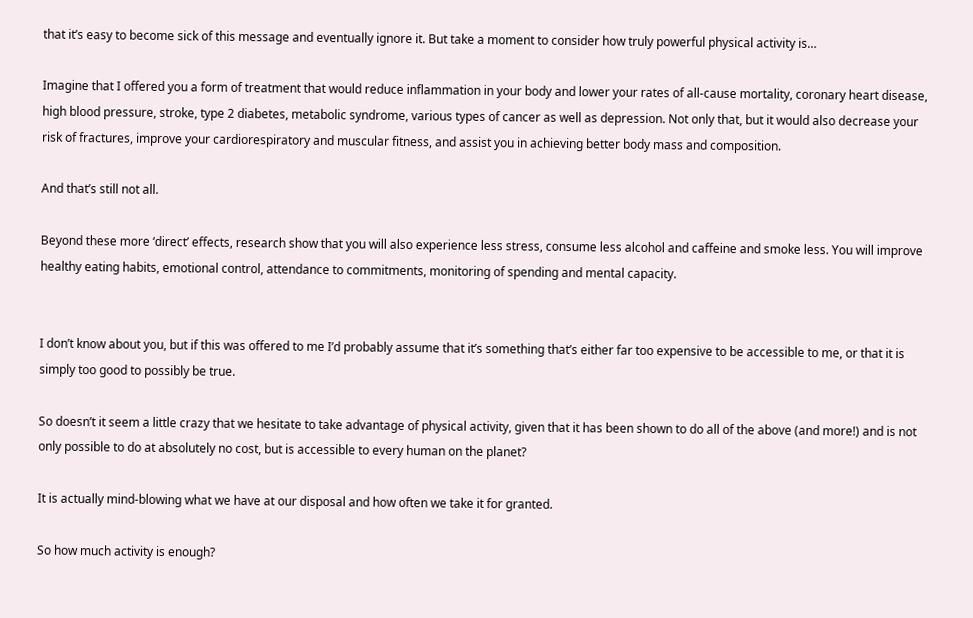that it’s easy to become sick of this message and eventually ignore it. But take a moment to consider how truly powerful physical activity is…

Imagine that I offered you a form of treatment that would reduce inflammation in your body and lower your rates of all-cause mortality, coronary heart disease, high blood pressure, stroke, type 2 diabetes, metabolic syndrome, various types of cancer as well as depression. Not only that, but it would also decrease your risk of fractures, improve your cardiorespiratory and muscular fitness, and assist you in achieving better body mass and composition.

And that’s still not all.

Beyond these more ‘direct’ effects, research show that you will also experience less stress, consume less alcohol and caffeine and smoke less. You will improve healthy eating habits, emotional control, attendance to commitments, monitoring of spending and mental capacity.


I don’t know about you, but if this was offered to me I’d probably assume that it’s something that’s either far too expensive to be accessible to me, or that it is simply too good to possibly be true.

So doesn’t it seem a little crazy that we hesitate to take advantage of physical activity, given that it has been shown to do all of the above (and more!) and is not only possible to do at absolutely no cost, but is accessible to every human on the planet?

It is actually mind-blowing what we have at our disposal and how often we take it for granted.

So how much activity is enough?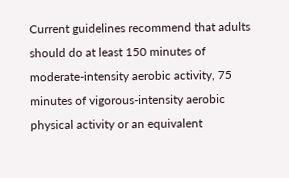Current guidelines recommend that adults should do at least 150 minutes of moderate-intensity aerobic activity, 75 minutes of vigorous-intensity aerobic physical activity or an equivalent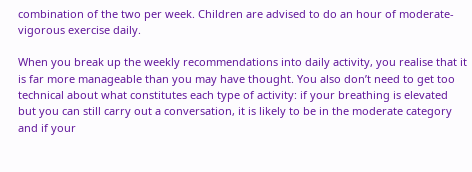combination of the two per week. Children are advised to do an hour of moderate-vigorous exercise daily.

When you break up the weekly recommendations into daily activity, you realise that it is far more manageable than you may have thought. You also don’t need to get too technical about what constitutes each type of activity: if your breathing is elevated but you can still carry out a conversation, it is likely to be in the moderate category and if your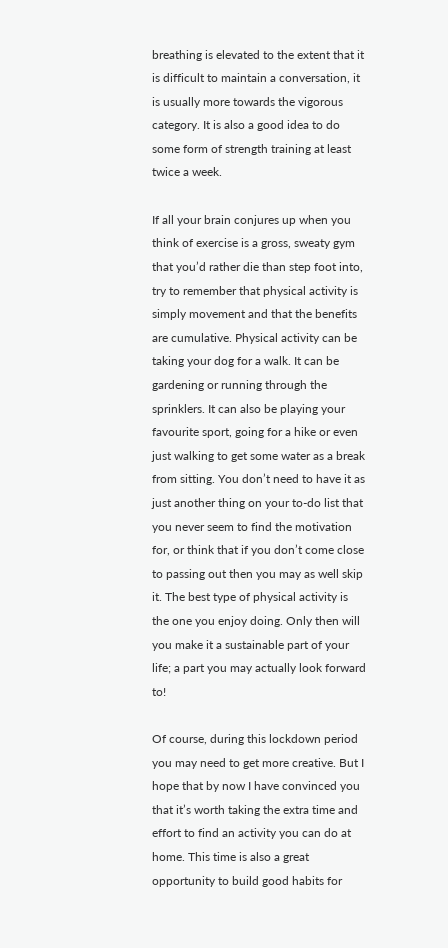breathing is elevated to the extent that it is difficult to maintain a conversation, it is usually more towards the vigorous category. It is also a good idea to do some form of strength training at least twice a week.

If all your brain conjures up when you think of exercise is a gross, sweaty gym that you’d rather die than step foot into, try to remember that physical activity is simply movement and that the benefits are cumulative. Physical activity can be taking your dog for a walk. It can be gardening or running through the sprinklers. It can also be playing your favourite sport, going for a hike or even just walking to get some water as a break from sitting. You don’t need to have it as just another thing on your to-do list that you never seem to find the motivation for, or think that if you don’t come close to passing out then you may as well skip it. The best type of physical activity is the one you enjoy doing. Only then will you make it a sustainable part of your life; a part you may actually look forward to!

Of course, during this lockdown period you may need to get more creative. But I hope that by now I have convinced you that it’s worth taking the extra time and effort to find an activity you can do at home. This time is also a great opportunity to build good habits for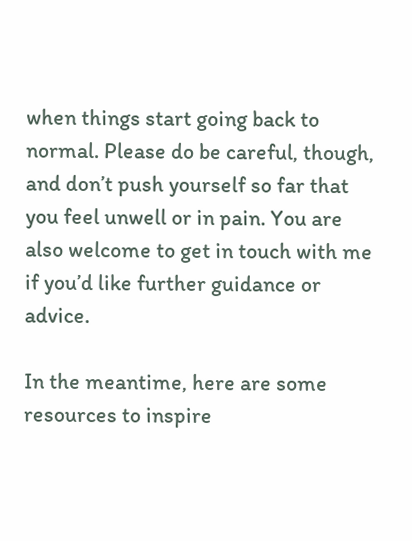when things start going back to normal. Please do be careful, though, and don’t push yourself so far that you feel unwell or in pain. You are also welcome to get in touch with me if you’d like further guidance or advice.

In the meantime, here are some resources to inspire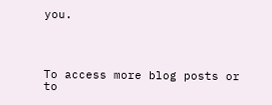you.




To access more blog posts or to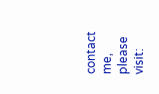contact me, please visit: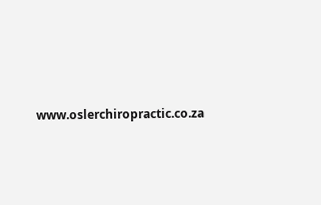www.oslerchiropractic.co.za